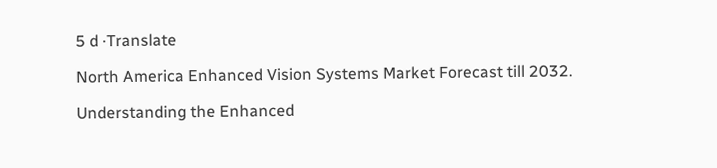5 d ·Translate

North America Enhanced Vision Systems Market Forecast till 2032.

Understanding the Enhanced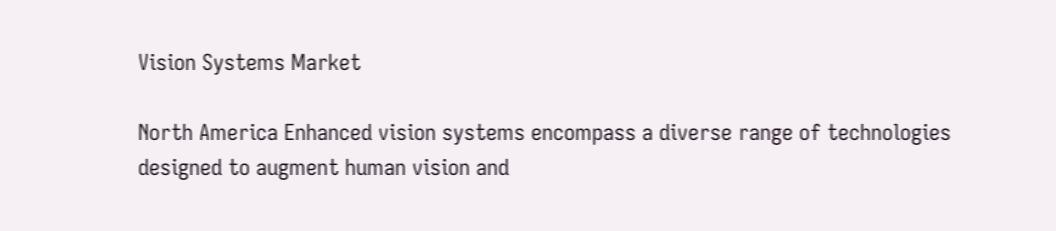Vision Systems Market

North America Enhanced vision systems encompass a diverse range of technologies designed to augment human vision and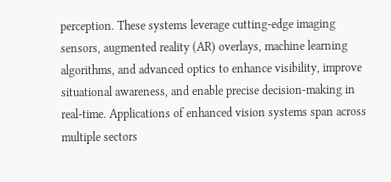perception. These systems leverage cutting-edge imaging sensors, augmented reality (AR) overlays, machine learning algorithms, and advanced optics to enhance visibility, improve situational awareness, and enable precise decision-making in real-time. Applications of enhanced vision systems span across multiple sectors